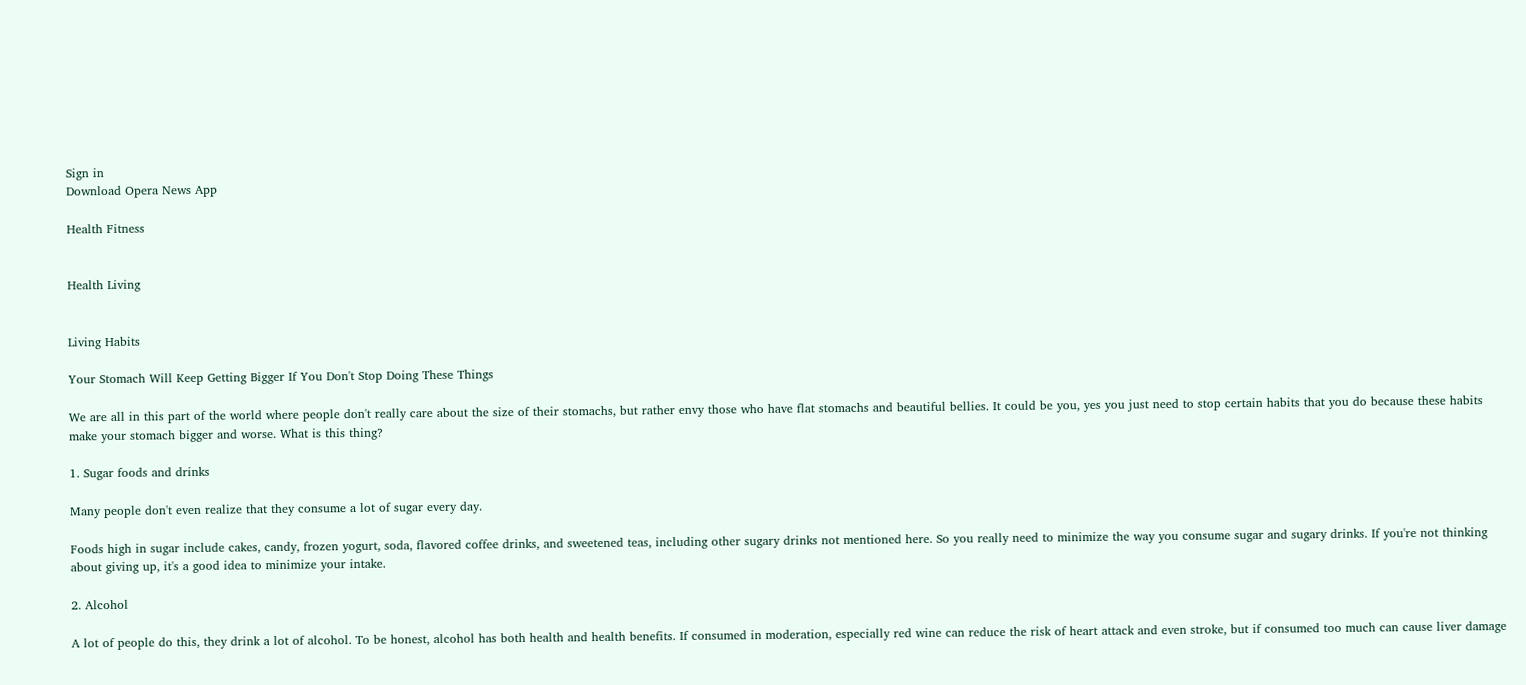Sign in
Download Opera News App

Health Fitness


Health Living


Living Habits

Your Stomach Will Keep Getting Bigger If You Don't Stop Doing These Things

We are all in this part of the world where people don't really care about the size of their stomachs, but rather envy those who have flat stomachs and beautiful bellies. It could be you, yes you just need to stop certain habits that you do because these habits make your stomach bigger and worse. What is this thing?

1. Sugar foods and drinks

Many people don't even realize that they consume a lot of sugar every day.

Foods high in sugar include cakes, candy, frozen yogurt, soda, flavored coffee drinks, and sweetened teas, including other sugary drinks not mentioned here. So you really need to minimize the way you consume sugar and sugary drinks. If you're not thinking about giving up, it's a good idea to minimize your intake.

2. Alcohol

A lot of people do this, they drink a lot of alcohol. To be honest, alcohol has both health and health benefits. If consumed in moderation, especially red wine can reduce the risk of heart attack and even stroke, but if consumed too much can cause liver damage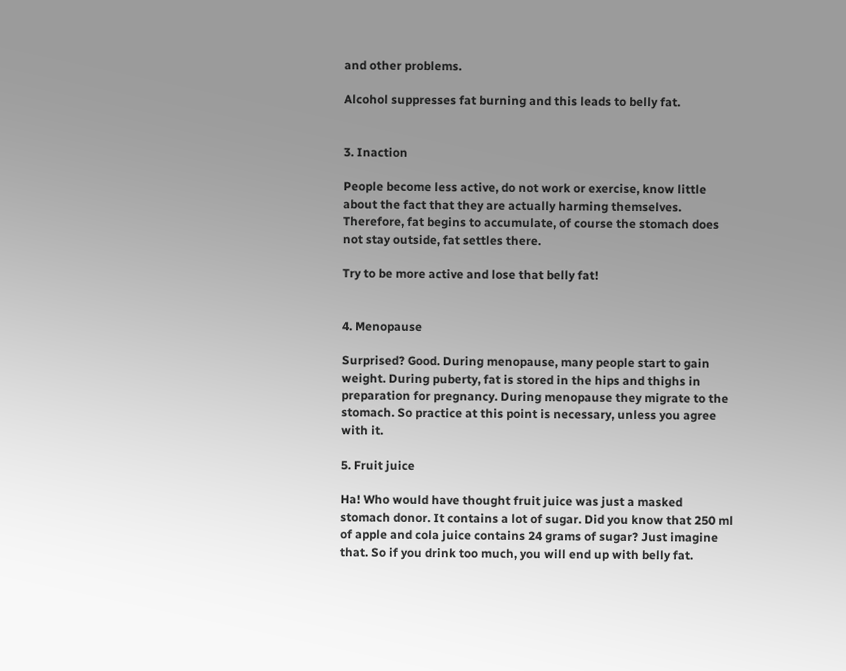and other problems.

Alcohol suppresses fat burning and this leads to belly fat.


3. Inaction

People become less active, do not work or exercise, know little about the fact that they are actually harming themselves. Therefore, fat begins to accumulate, of course the stomach does not stay outside, fat settles there.

Try to be more active and lose that belly fat!


4. Menopause

Surprised? Good. During menopause, many people start to gain weight. During puberty, fat is stored in the hips and thighs in preparation for pregnancy. During menopause they migrate to the stomach. So practice at this point is necessary, unless you agree with it.

5. Fruit juice

Ha! Who would have thought fruit juice was just a masked stomach donor. It contains a lot of sugar. Did you know that 250 ml of apple and cola juice contains 24 grams of sugar? Just imagine that. So if you drink too much, you will end up with belly fat.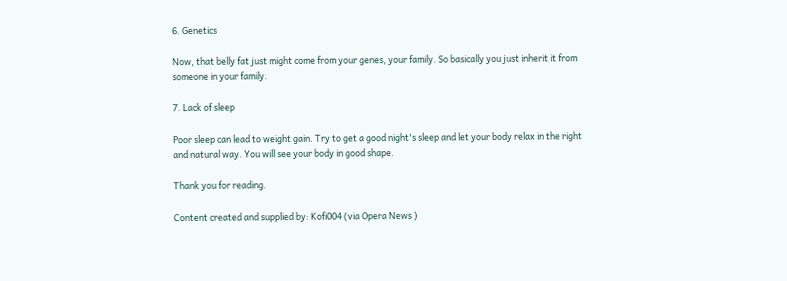6. Genetics

Now, that belly fat just might come from your genes, your family. So basically you just inherit it from someone in your family.

7. Lack of sleep

Poor sleep can lead to weight gain. Try to get a good night's sleep and let your body relax in the right and natural way. You will see your body in good shape.

Thank you for reading.

Content created and supplied by: Kofi004 (via Opera News )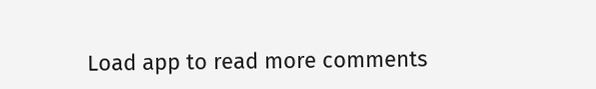Load app to read more comments